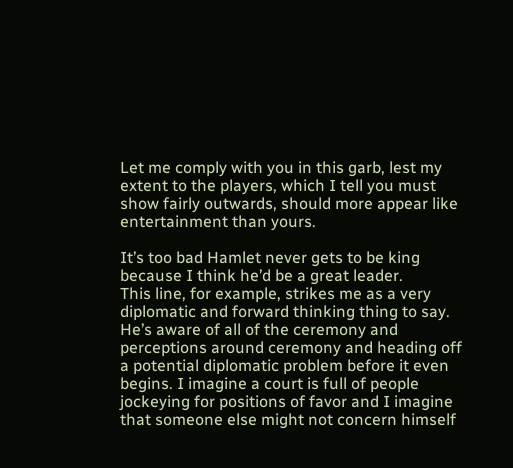Let me comply with you in this garb, lest my extent to the players, which I tell you must show fairly outwards, should more appear like entertainment than yours.

It’s too bad Hamlet never gets to be king because I think he’d be a great leader.
This line, for example, strikes me as a very diplomatic and forward thinking thing to say. He’s aware of all of the ceremony and perceptions around ceremony and heading off a potential diplomatic problem before it even begins. I imagine a court is full of people jockeying for positions of favor and I imagine that someone else might not concern himself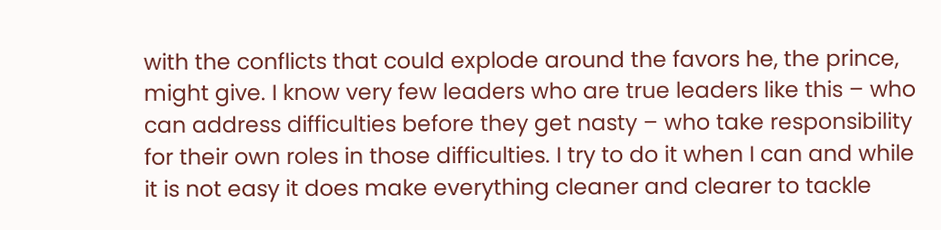with the conflicts that could explode around the favors he, the prince, might give. I know very few leaders who are true leaders like this – who can address difficulties before they get nasty – who take responsibility for their own roles in those difficulties. I try to do it when I can and while it is not easy it does make everything cleaner and clearer to tackle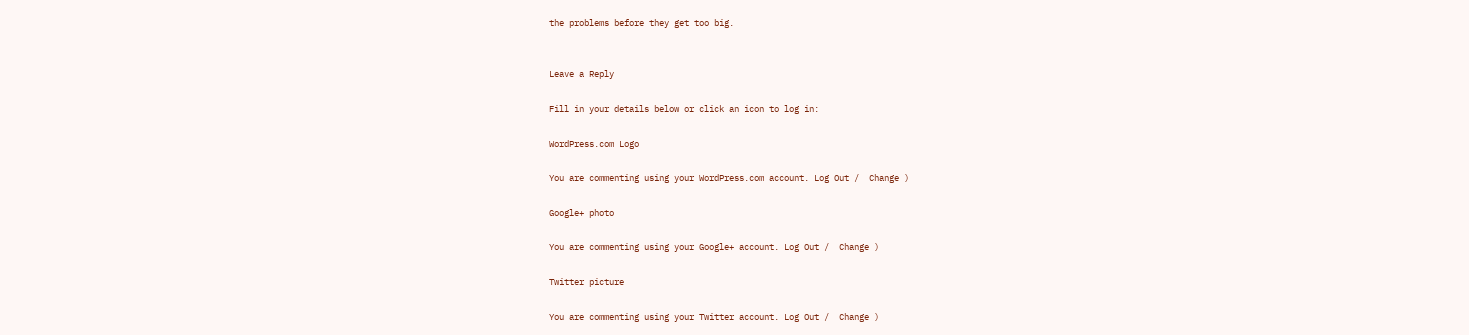the problems before they get too big.


Leave a Reply

Fill in your details below or click an icon to log in:

WordPress.com Logo

You are commenting using your WordPress.com account. Log Out /  Change )

Google+ photo

You are commenting using your Google+ account. Log Out /  Change )

Twitter picture

You are commenting using your Twitter account. Log Out /  Change )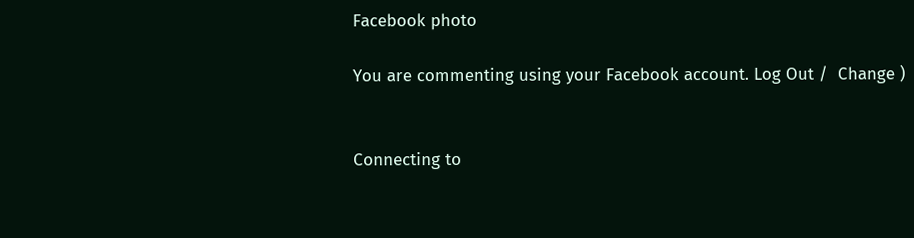Facebook photo

You are commenting using your Facebook account. Log Out /  Change )


Connecting to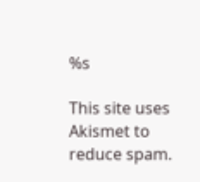%s

This site uses Akismet to reduce spam.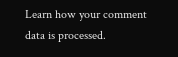Learn how your comment data is processed.